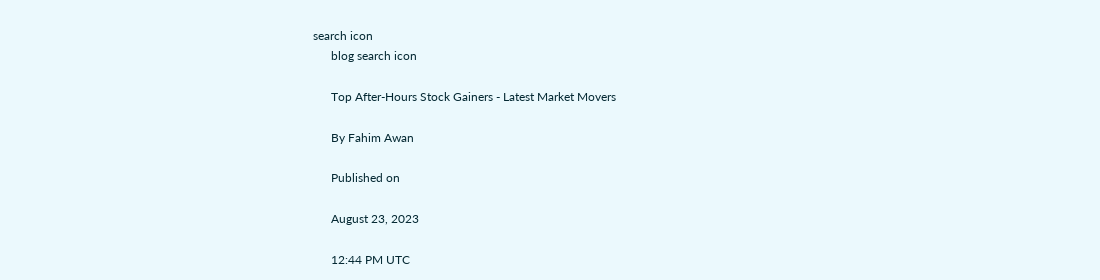search icon
      blog search icon

      Top After-Hours Stock Gainers - Latest Market Movers

      By Fahim Awan

      Published on

      August 23, 2023

      12:44 PM UTC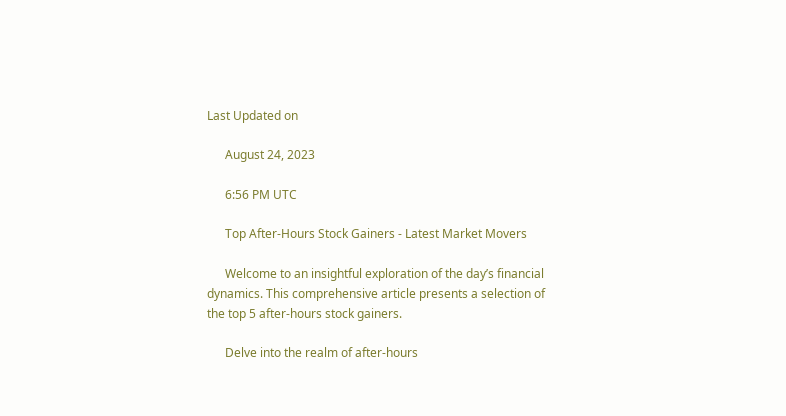Last Updated on

      August 24, 2023

      6:56 PM UTC

      Top After-Hours Stock Gainers - Latest Market Movers

      Welcome to an insightful exploration of the day’s financial dynamics. This comprehensive article presents a selection of the top 5 after-hours stock gainers.

      Delve into the realm of after-hours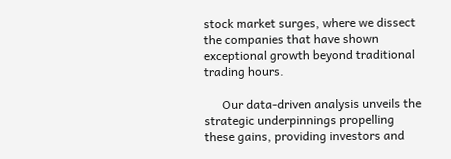stock market surges, where we dissect the companies that have shown exceptional growth beyond traditional trading hours.

      Our data-driven analysis unveils the strategic underpinnings propelling these gains, providing investors and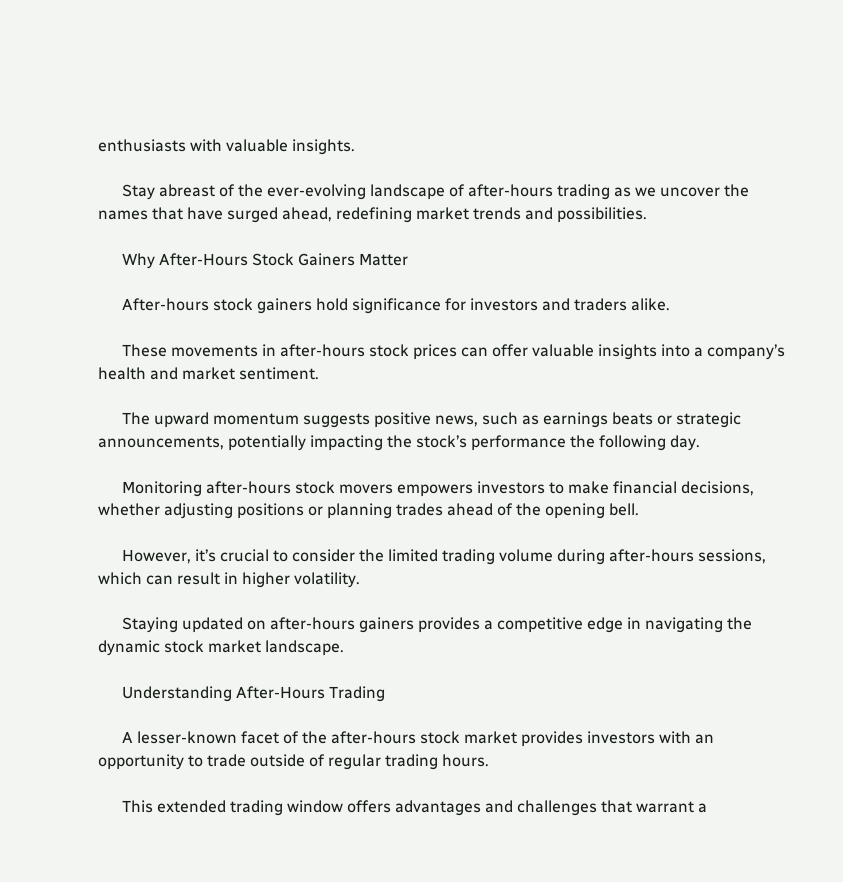enthusiasts with valuable insights.

      Stay abreast of the ever-evolving landscape of after-hours trading as we uncover the names that have surged ahead, redefining market trends and possibilities.

      Why After-Hours Stock Gainers Matter

      After-hours stock gainers hold significance for investors and traders alike.

      These movements in after-hours stock prices can offer valuable insights into a company’s health and market sentiment.

      The upward momentum suggests positive news, such as earnings beats or strategic announcements, potentially impacting the stock’s performance the following day.

      Monitoring after-hours stock movers empowers investors to make financial decisions, whether adjusting positions or planning trades ahead of the opening bell.

      However, it’s crucial to consider the limited trading volume during after-hours sessions, which can result in higher volatility.

      Staying updated on after-hours gainers provides a competitive edge in navigating the dynamic stock market landscape.

      Understanding After-Hours Trading

      A lesser-known facet of the after-hours stock market provides investors with an opportunity to trade outside of regular trading hours.

      This extended trading window offers advantages and challenges that warrant a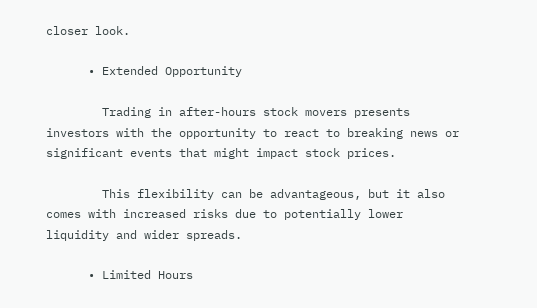closer look.

      • Extended Opportunity

        Trading in after-hours stock movers presents investors with the opportunity to react to breaking news or significant events that might impact stock prices.

        This flexibility can be advantageous, but it also comes with increased risks due to potentially lower liquidity and wider spreads.

      • Limited Hours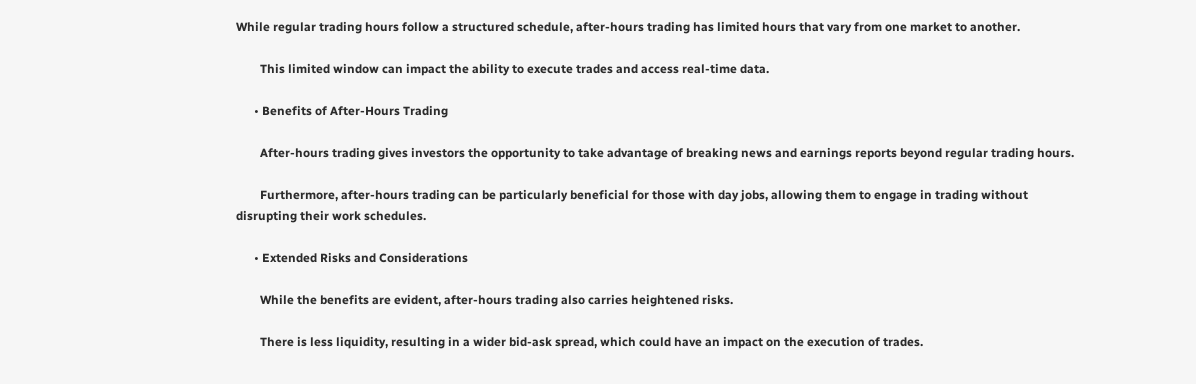While regular trading hours follow a structured schedule, after-hours trading has limited hours that vary from one market to another.

        This limited window can impact the ability to execute trades and access real-time data.

      • Benefits of After-Hours Trading

        After-hours trading gives investors the opportunity to take advantage of breaking news and earnings reports beyond regular trading hours.

        Furthermore, after-hours trading can be particularly beneficial for those with day jobs, allowing them to engage in trading without disrupting their work schedules.

      • Extended Risks and Considerations

        While the benefits are evident, after-hours trading also carries heightened risks.

        There is less liquidity, resulting in a wider bid-ask spread, which could have an impact on the execution of trades.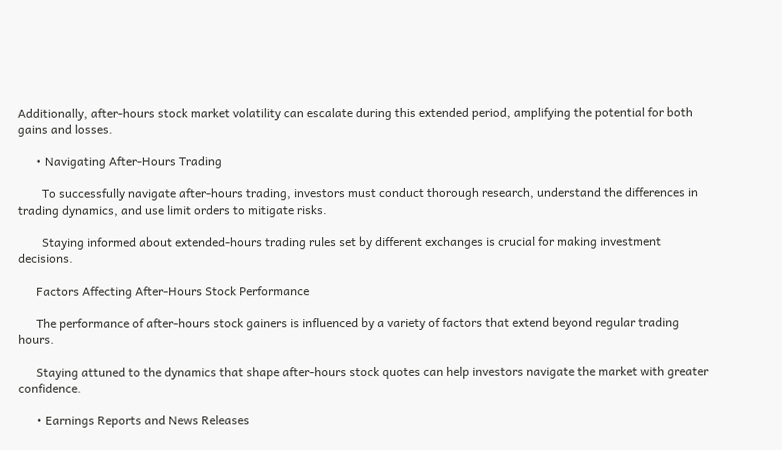Additionally, after-hours stock market volatility can escalate during this extended period, amplifying the potential for both gains and losses.

      • Navigating After-Hours Trading

        To successfully navigate after-hours trading, investors must conduct thorough research, understand the differences in trading dynamics, and use limit orders to mitigate risks.

        Staying informed about extended-hours trading rules set by different exchanges is crucial for making investment decisions.

      Factors Affecting After-Hours Stock Performance

      The performance of after-hours stock gainers is influenced by a variety of factors that extend beyond regular trading hours.

      Staying attuned to the dynamics that shape after-hours stock quotes can help investors navigate the market with greater confidence.

      • Earnings Reports and News Releases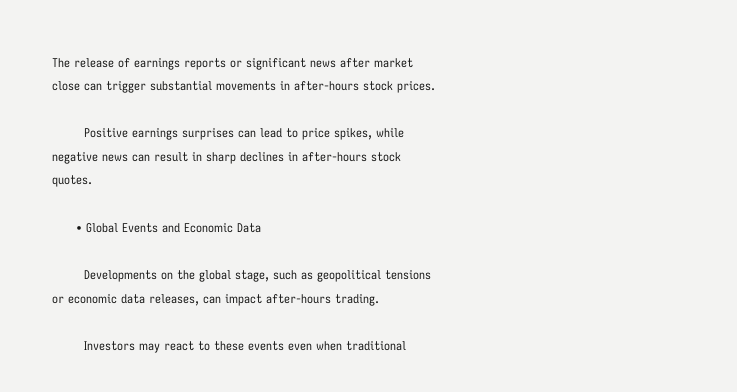The release of earnings reports or significant news after market close can trigger substantial movements in after-hours stock prices.

        Positive earnings surprises can lead to price spikes, while negative news can result in sharp declines in after-hours stock quotes.

      • Global Events and Economic Data

        Developments on the global stage, such as geopolitical tensions or economic data releases, can impact after-hours trading.

        Investors may react to these events even when traditional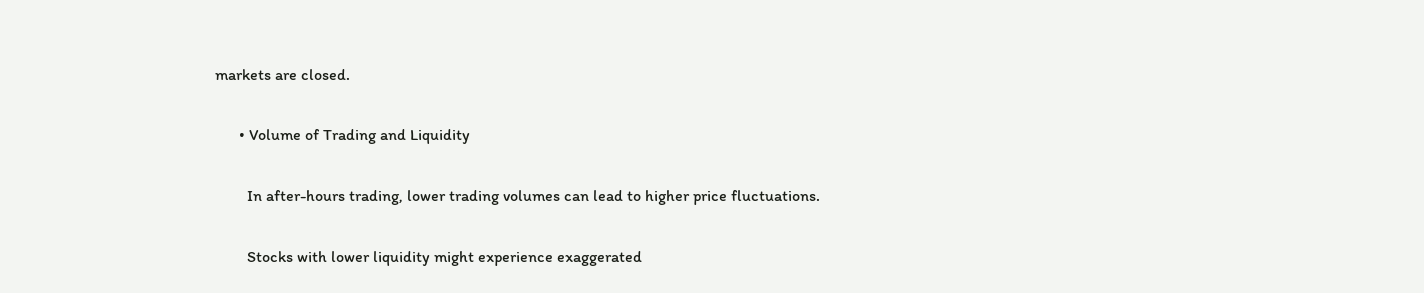markets are closed.

      • Volume of Trading and Liquidity

        In after-hours trading, lower trading volumes can lead to higher price fluctuations.

        Stocks with lower liquidity might experience exaggerated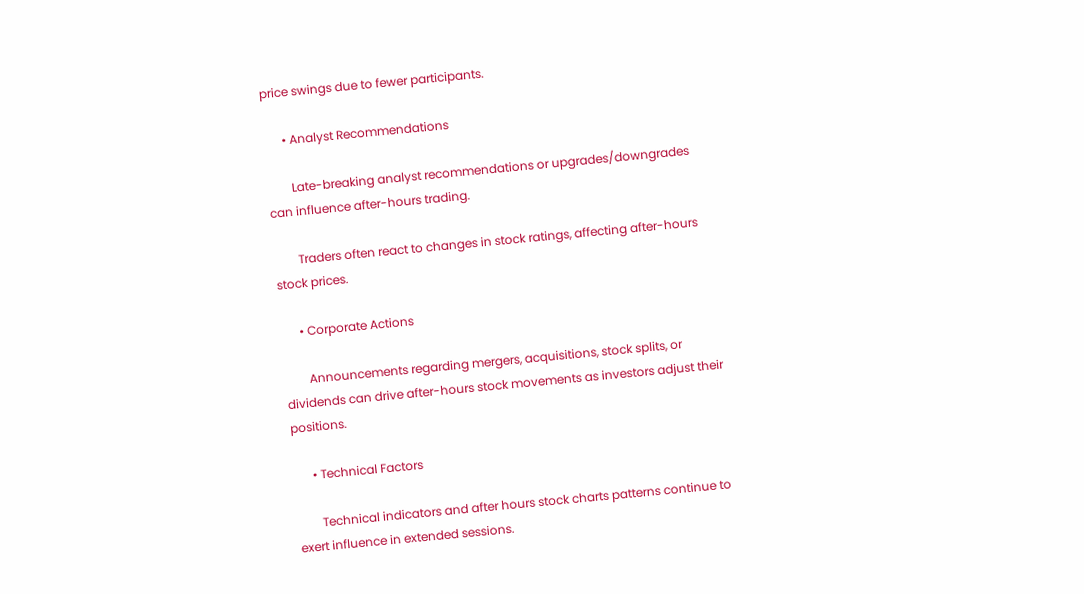price swings due to fewer participants.

      • Analyst Recommendations

        Late-breaking analyst recommendations or upgrades/downgrades can influence after-hours trading.

        Traders often react to changes in stock ratings, affecting after-hours stock prices.

      • Corporate Actions

        Announcements regarding mergers, acquisitions, stock splits, or dividends can drive after-hours stock movements as investors adjust their positions.

      • Technical Factors

        Technical indicators and after hours stock charts patterns continue to exert influence in extended sessions.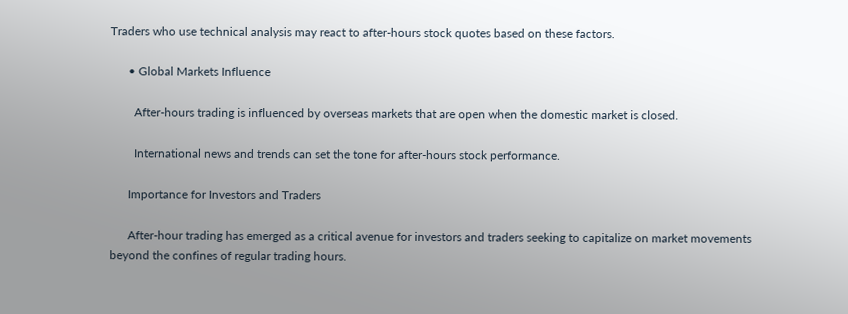Traders who use technical analysis may react to after-hours stock quotes based on these factors.

      • Global Markets Influence

        After-hours trading is influenced by overseas markets that are open when the domestic market is closed.

        International news and trends can set the tone for after-hours stock performance.

      Importance for Investors and Traders

      After-hour trading has emerged as a critical avenue for investors and traders seeking to capitalize on market movements beyond the confines of regular trading hours.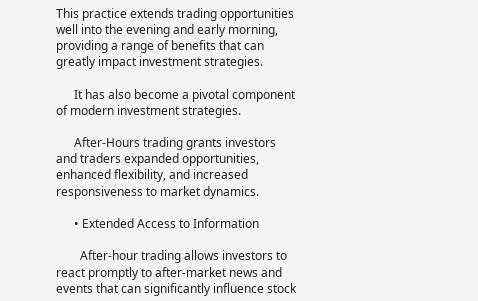This practice extends trading opportunities well into the evening and early morning, providing a range of benefits that can greatly impact investment strategies.

      It has also become a pivotal component of modern investment strategies.

      After-Hours trading grants investors and traders expanded opportunities, enhanced flexibility, and increased responsiveness to market dynamics.

      • Extended Access to Information

        After-hour trading allows investors to react promptly to after-market news and events that can significantly influence stock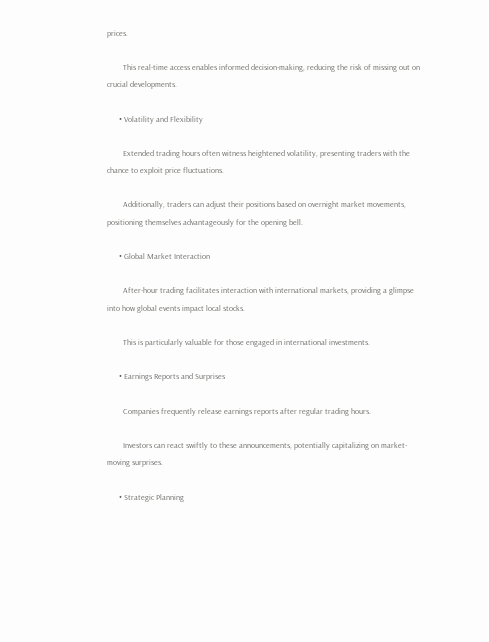prices.

        This real-time access enables informed decision-making, reducing the risk of missing out on crucial developments.

      • Volatility and Flexibility

        Extended trading hours often witness heightened volatility, presenting traders with the chance to exploit price fluctuations.

        Additionally, traders can adjust their positions based on overnight market movements, positioning themselves advantageously for the opening bell.

      • Global Market Interaction

        After-hour trading facilitates interaction with international markets, providing a glimpse into how global events impact local stocks.

        This is particularly valuable for those engaged in international investments.

      • Earnings Reports and Surprises

        Companies frequently release earnings reports after regular trading hours.

        Investors can react swiftly to these announcements, potentially capitalizing on market-moving surprises.

      • Strategic Planning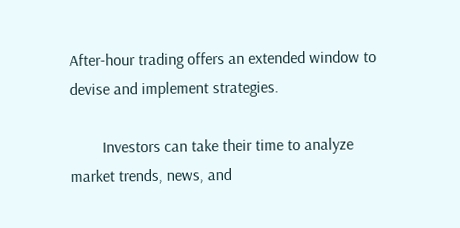After-hour trading offers an extended window to devise and implement strategies.

        Investors can take their time to analyze market trends, news, and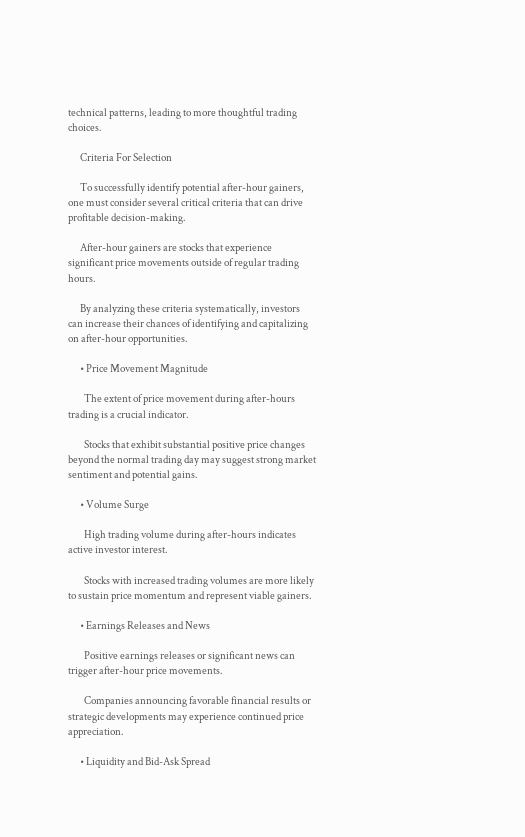technical patterns, leading to more thoughtful trading choices.

      Criteria For Selection

      To successfully identify potential after-hour gainers, one must consider several critical criteria that can drive profitable decision-making.

      After-hour gainers are stocks that experience significant price movements outside of regular trading hours.

      By analyzing these criteria systematically, investors can increase their chances of identifying and capitalizing on after-hour opportunities.

      • Price Movement Magnitude

        The extent of price movement during after-hours trading is a crucial indicator.

        Stocks that exhibit substantial positive price changes beyond the normal trading day may suggest strong market sentiment and potential gains.

      • Volume Surge

        High trading volume during after-hours indicates active investor interest.

        Stocks with increased trading volumes are more likely to sustain price momentum and represent viable gainers.

      • Earnings Releases and News

        Positive earnings releases or significant news can trigger after-hour price movements.

        Companies announcing favorable financial results or strategic developments may experience continued price appreciation.

      • Liquidity and Bid-Ask Spread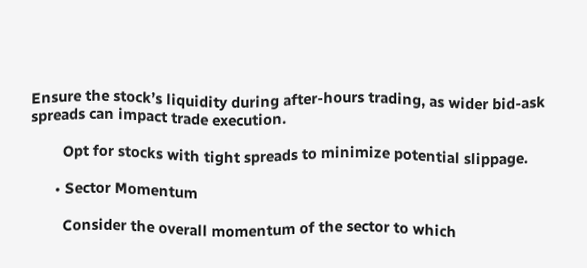Ensure the stock’s liquidity during after-hours trading, as wider bid-ask spreads can impact trade execution.

        Opt for stocks with tight spreads to minimize potential slippage.

      • Sector Momentum

        Consider the overall momentum of the sector to which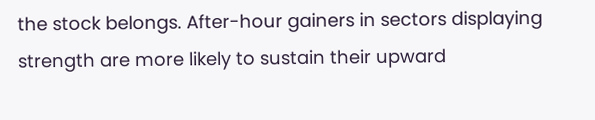the stock belongs. After-hour gainers in sectors displaying strength are more likely to sustain their upward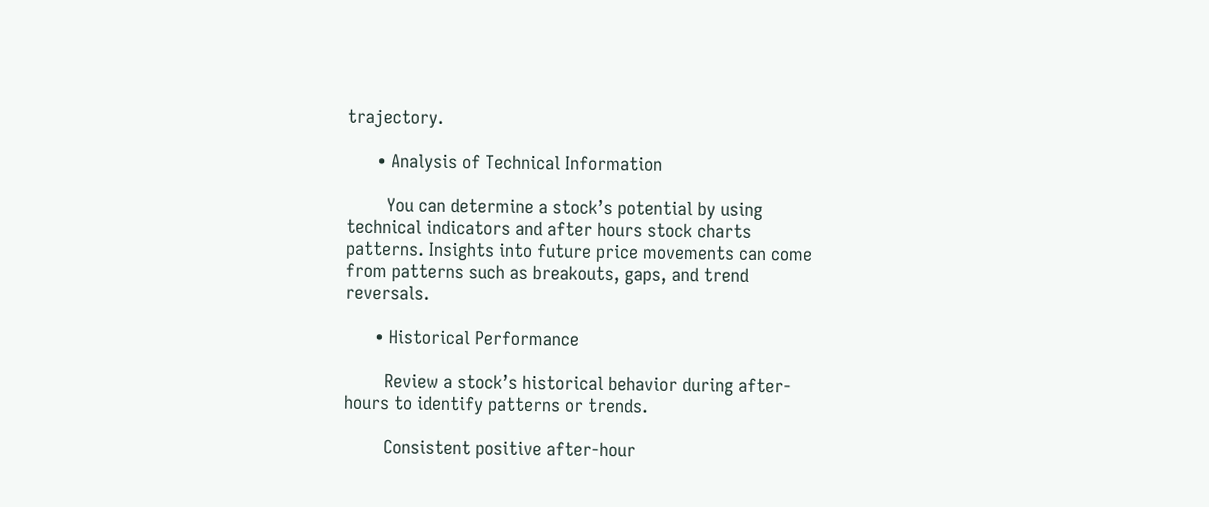trajectory.

      • Analysis of Technical Information

        You can determine a stock’s potential by using technical indicators and after hours stock charts patterns. Insights into future price movements can come from patterns such as breakouts, gaps, and trend reversals.

      • Historical Performance

        Review a stock’s historical behavior during after-hours to identify patterns or trends.

        Consistent positive after-hour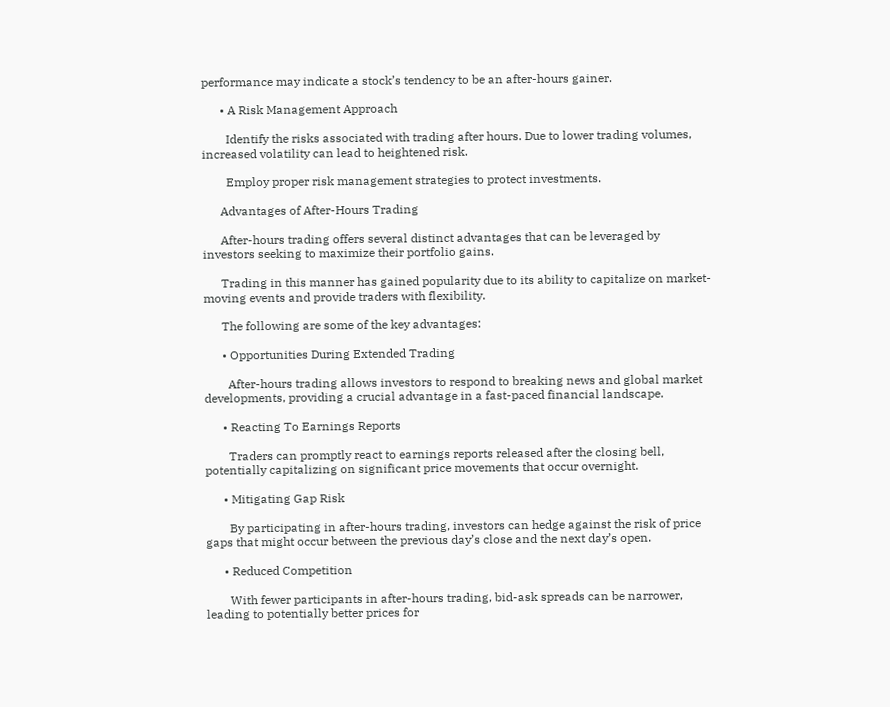performance may indicate a stock’s tendency to be an after-hours gainer.

      • A Risk Management Approach

        Identify the risks associated with trading after hours. Due to lower trading volumes, increased volatility can lead to heightened risk.

        Employ proper risk management strategies to protect investments.

      Advantages of After-Hours Trading

      After-hours trading offers several distinct advantages that can be leveraged by investors seeking to maximize their portfolio gains.

      Trading in this manner has gained popularity due to its ability to capitalize on market-moving events and provide traders with flexibility.

      The following are some of the key advantages:

      • Opportunities During Extended Trading

        After-hours trading allows investors to respond to breaking news and global market developments, providing a crucial advantage in a fast-paced financial landscape.

      • Reacting To Earnings Reports

        Traders can promptly react to earnings reports released after the closing bell, potentially capitalizing on significant price movements that occur overnight.

      • Mitigating Gap Risk

        By participating in after-hours trading, investors can hedge against the risk of price gaps that might occur between the previous day’s close and the next day’s open.

      • Reduced Competition

        With fewer participants in after-hours trading, bid-ask spreads can be narrower, leading to potentially better prices for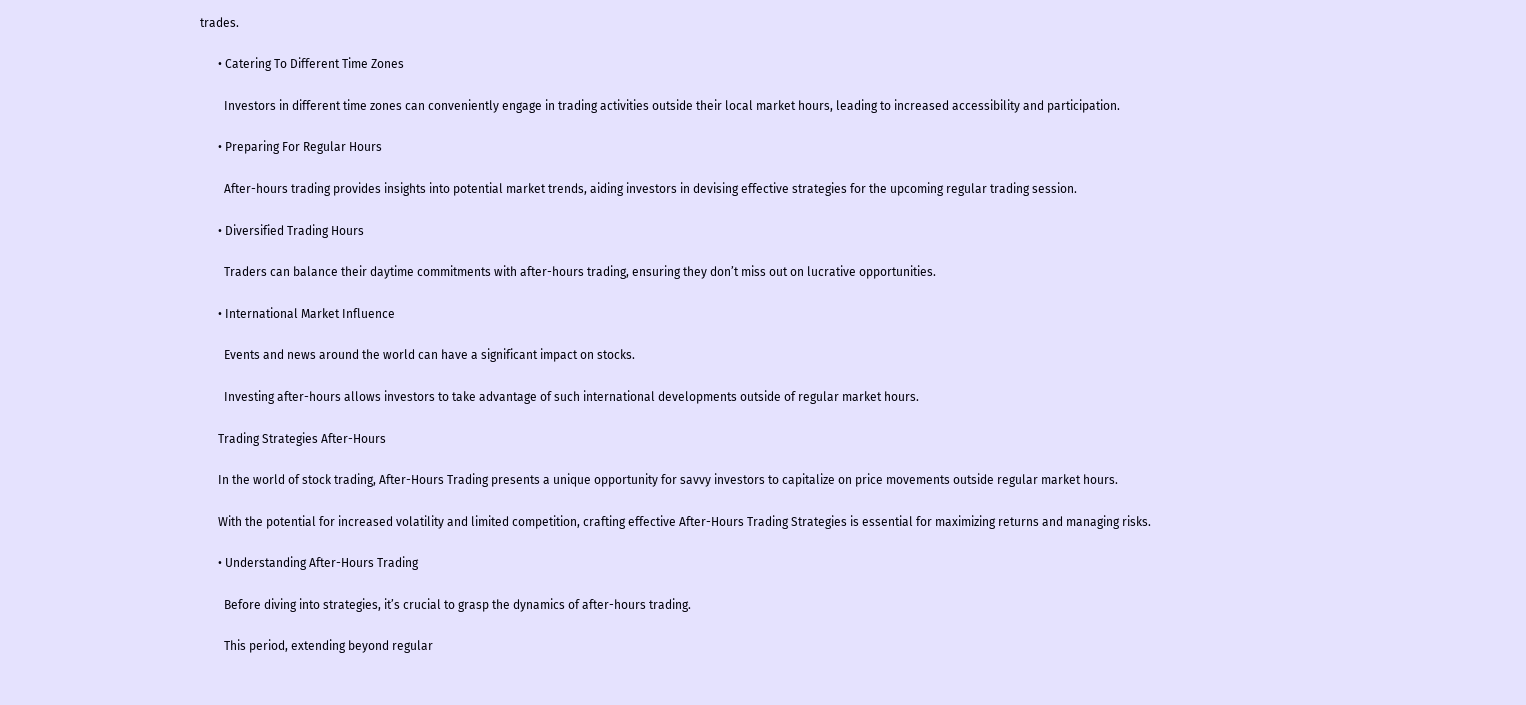trades.

      • Catering To Different Time Zones

        Investors in different time zones can conveniently engage in trading activities outside their local market hours, leading to increased accessibility and participation.

      • Preparing For Regular Hours

        After-hours trading provides insights into potential market trends, aiding investors in devising effective strategies for the upcoming regular trading session.

      • Diversified Trading Hours

        Traders can balance their daytime commitments with after-hours trading, ensuring they don’t miss out on lucrative opportunities.

      • International Market Influence

        Events and news around the world can have a significant impact on stocks.

        Investing after-hours allows investors to take advantage of such international developments outside of regular market hours.

      Trading Strategies After-Hours

      In the world of stock trading, After-Hours Trading presents a unique opportunity for savvy investors to capitalize on price movements outside regular market hours.

      With the potential for increased volatility and limited competition, crafting effective After-Hours Trading Strategies is essential for maximizing returns and managing risks.

      • Understanding After-Hours Trading

        Before diving into strategies, it’s crucial to grasp the dynamics of after-hours trading.

        This period, extending beyond regular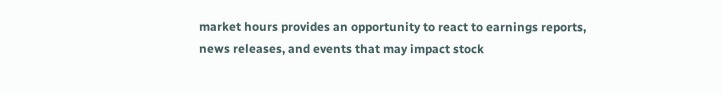market hours provides an opportunity to react to earnings reports, news releases, and events that may impact stock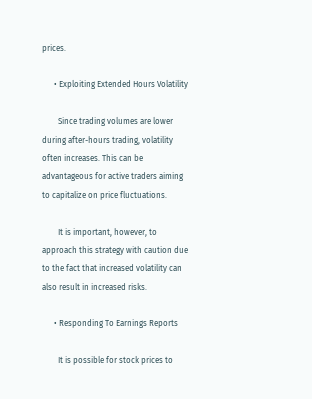prices.

      • Exploiting Extended Hours Volatility

        Since trading volumes are lower during after-hours trading, volatility often increases. This can be advantageous for active traders aiming to capitalize on price fluctuations.

        It is important, however, to approach this strategy with caution due to the fact that increased volatility can also result in increased risks.

      • Responding To Earnings Reports

        It is possible for stock prices to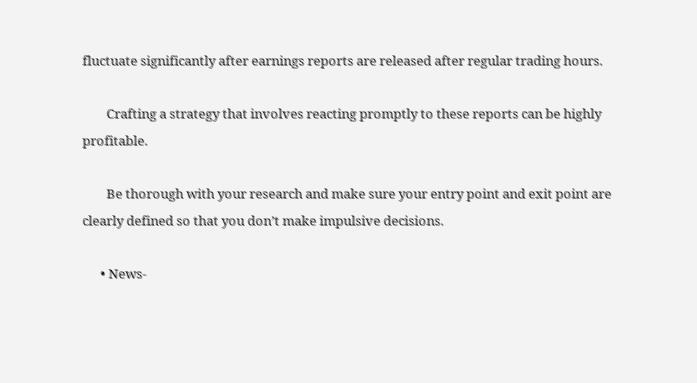fluctuate significantly after earnings reports are released after regular trading hours.

        Crafting a strategy that involves reacting promptly to these reports can be highly profitable.

        Be thorough with your research and make sure your entry point and exit point are clearly defined so that you don’t make impulsive decisions.

      • News-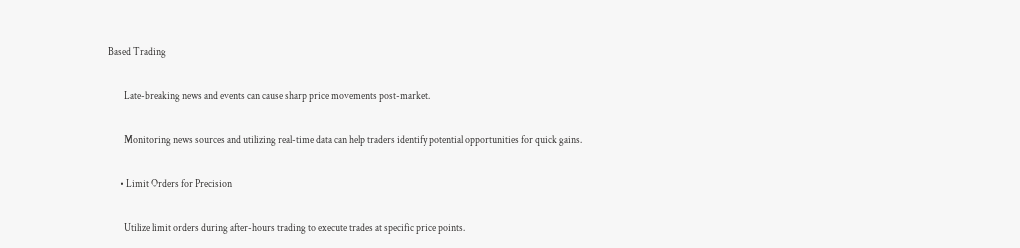Based Trading

        Late-breaking news and events can cause sharp price movements post-market.

        Monitoring news sources and utilizing real-time data can help traders identify potential opportunities for quick gains.

      • Limit Orders for Precision

        Utilize limit orders during after-hours trading to execute trades at specific price points.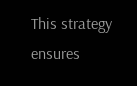This strategy ensures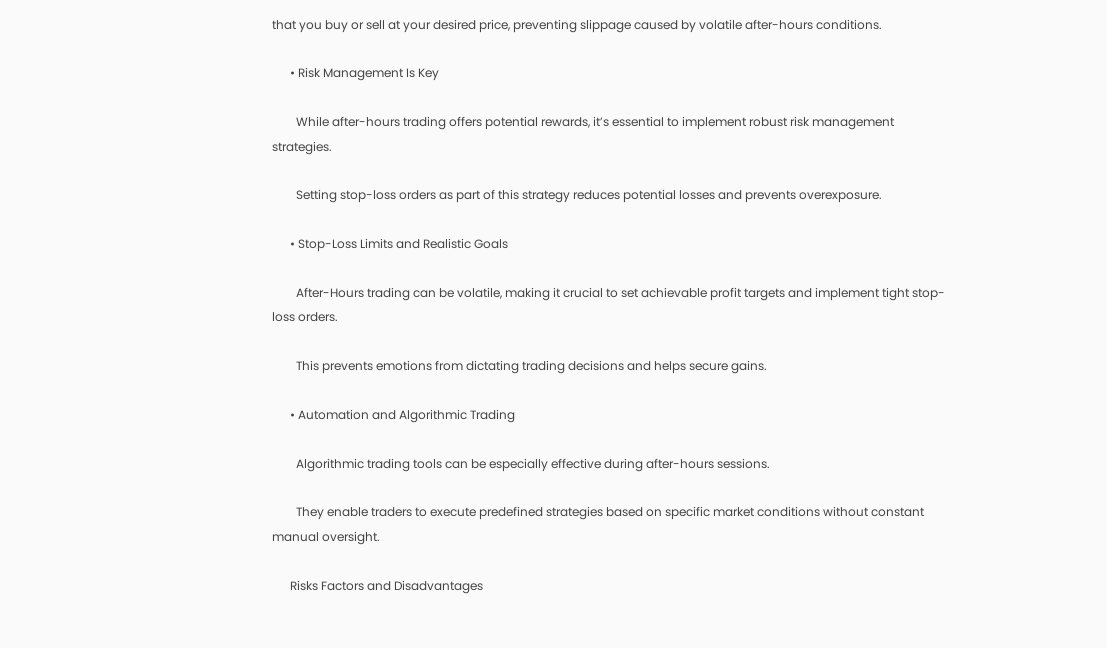that you buy or sell at your desired price, preventing slippage caused by volatile after-hours conditions.

      • Risk Management Is Key

        While after-hours trading offers potential rewards, it’s essential to implement robust risk management strategies.

        Setting stop-loss orders as part of this strategy reduces potential losses and prevents overexposure.

      • Stop-Loss Limits and Realistic Goals

        After-Hours trading can be volatile, making it crucial to set achievable profit targets and implement tight stop-loss orders.

        This prevents emotions from dictating trading decisions and helps secure gains.

      • Automation and Algorithmic Trading

        Algorithmic trading tools can be especially effective during after-hours sessions.

        They enable traders to execute predefined strategies based on specific market conditions without constant manual oversight.

      Risks Factors and Disadvantages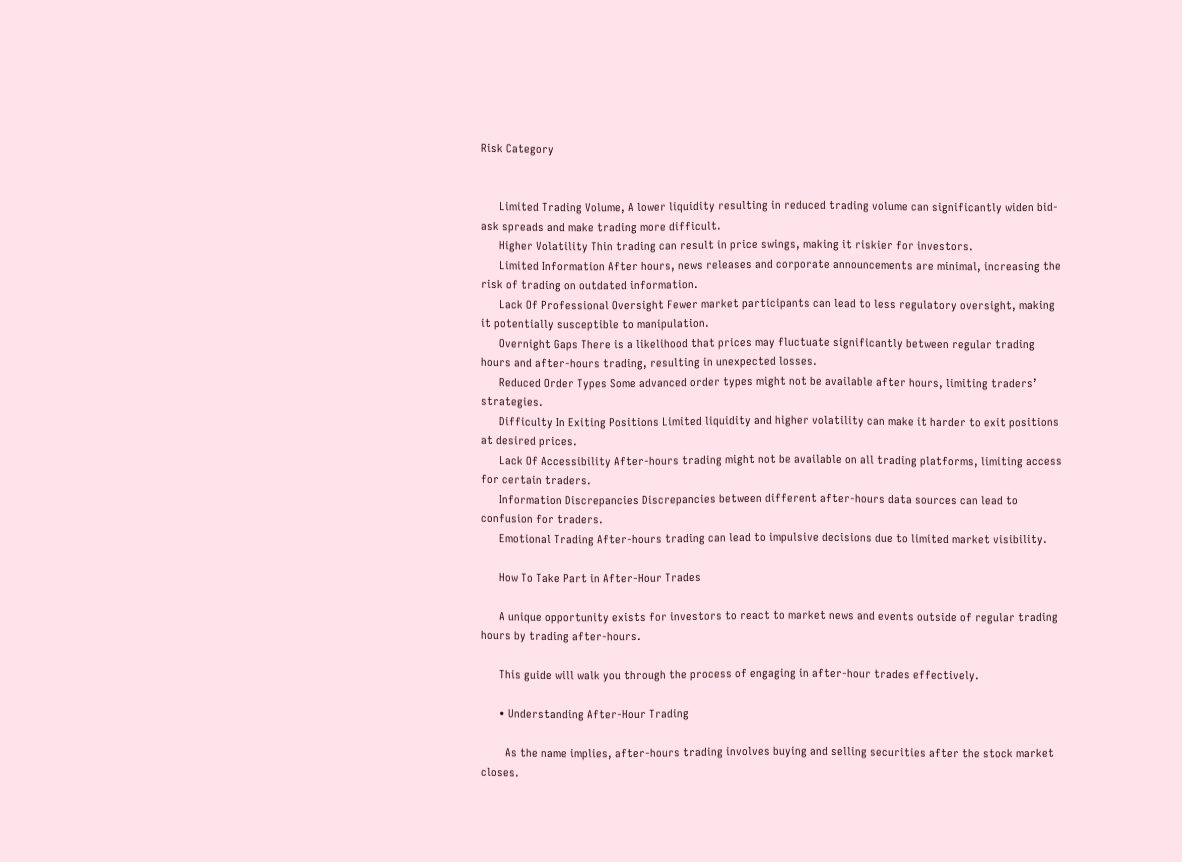Risk Category


      Limited Trading Volume, A lower liquidity resulting in reduced trading volume can significantly widen bid-ask spreads and make trading more difficult.
      Higher Volatility Thin trading can result in price swings, making it riskier for investors.
      Limited Information After hours, news releases and corporate announcements are minimal, increasing the risk of trading on outdated information.
      Lack Of Professional Oversight Fewer market participants can lead to less regulatory oversight, making it potentially susceptible to manipulation.
      Overnight Gaps There is a likelihood that prices may fluctuate significantly between regular trading hours and after-hours trading, resulting in unexpected losses.
      Reduced Order Types Some advanced order types might not be available after hours, limiting traders’ strategies.
      Difficulty In Exiting Positions Limited liquidity and higher volatility can make it harder to exit positions at desired prices.
      Lack Of Accessibility After-hours trading might not be available on all trading platforms, limiting access for certain traders.
      Information Discrepancies Discrepancies between different after-hours data sources can lead to confusion for traders.
      Emotional Trading After-hours trading can lead to impulsive decisions due to limited market visibility.

      How To Take Part in After-Hour Trades

      A unique opportunity exists for investors to react to market news and events outside of regular trading hours by trading after-hours.

      This guide will walk you through the process of engaging in after-hour trades effectively.

      • Understanding After-Hour Trading

        As the name implies, after-hours trading involves buying and selling securities after the stock market closes.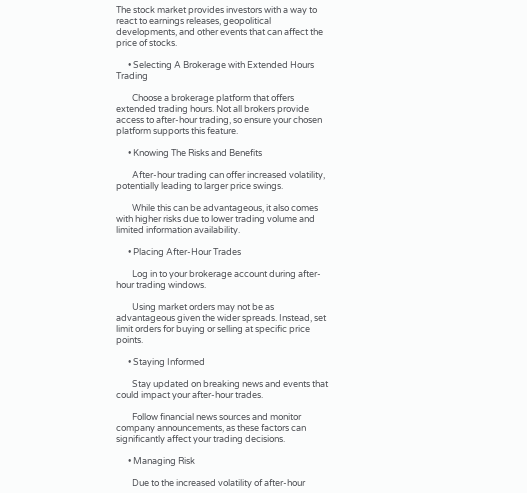The stock market provides investors with a way to react to earnings releases, geopolitical developments, and other events that can affect the price of stocks.

      • Selecting A Brokerage with Extended Hours Trading

        Choose a brokerage platform that offers extended trading hours. Not all brokers provide access to after-hour trading, so ensure your chosen platform supports this feature.

      • Knowing The Risks and Benefits

        After-hour trading can offer increased volatility, potentially leading to larger price swings.

        While this can be advantageous, it also comes with higher risks due to lower trading volume and limited information availability.

      • Placing After-Hour Trades

        Log in to your brokerage account during after-hour trading windows.

        Using market orders may not be as advantageous given the wider spreads. Instead, set limit orders for buying or selling at specific price points.

      • Staying Informed

        Stay updated on breaking news and events that could impact your after-hour trades.

        Follow financial news sources and monitor company announcements, as these factors can significantly affect your trading decisions.

      • Managing Risk

        Due to the increased volatility of after-hour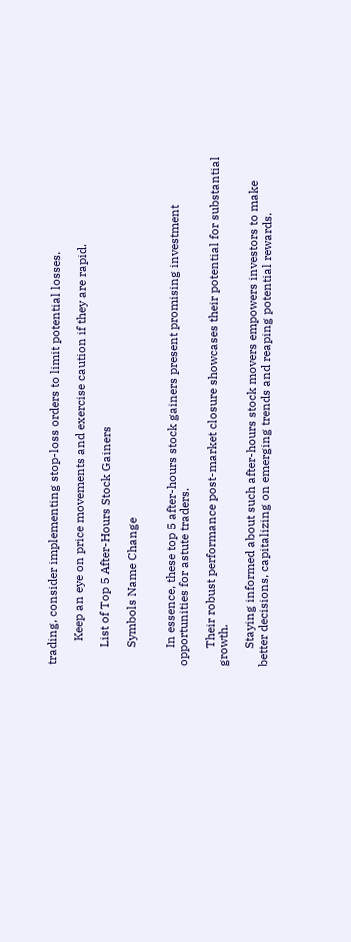trading, consider implementing stop-loss orders to limit potential losses.

        Keep an eye on price movements and exercise caution if they are rapid.

      List of Top 5 After-Hours Stock Gainers

      Symbols Name Change


      In essence, these top 5 after-hours stock gainers present promising investment opportunities for astute traders.

      Their robust performance post-market closure showcases their potential for substantial growth.

      Staying informed about such after-hours stock movers empowers investors to make better decisions, capitalizing on emerging trends and reaping potential rewards.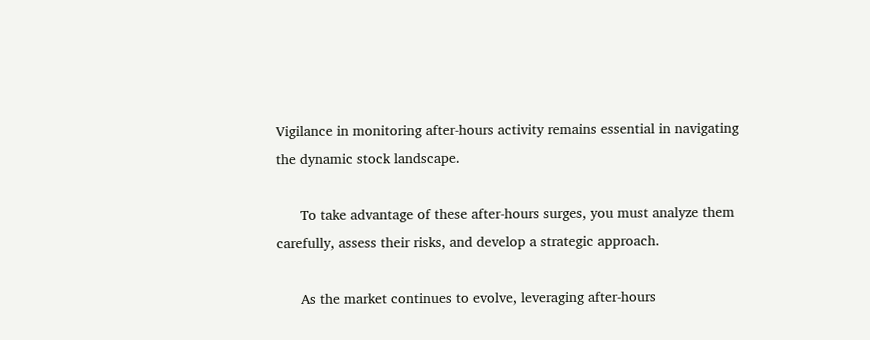Vigilance in monitoring after-hours activity remains essential in navigating the dynamic stock landscape.

      To take advantage of these after-hours surges, you must analyze them carefully, assess their risks, and develop a strategic approach.

      As the market continues to evolve, leveraging after-hours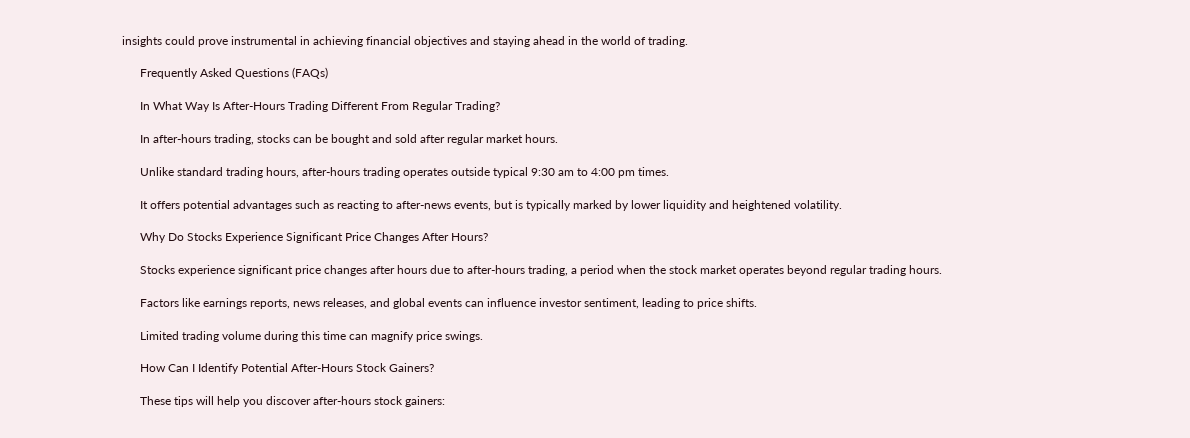insights could prove instrumental in achieving financial objectives and staying ahead in the world of trading.

      Frequently Asked Questions (FAQs)

      In What Way Is After-Hours Trading Different From Regular Trading?

      In after-hours trading, stocks can be bought and sold after regular market hours.

      Unlike standard trading hours, after-hours trading operates outside typical 9:30 am to 4:00 pm times.

      It offers potential advantages such as reacting to after-news events, but is typically marked by lower liquidity and heightened volatility.

      Why Do Stocks Experience Significant Price Changes After Hours?

      Stocks experience significant price changes after hours due to after-hours trading, a period when the stock market operates beyond regular trading hours.

      Factors like earnings reports, news releases, and global events can influence investor sentiment, leading to price shifts.

      Limited trading volume during this time can magnify price swings.

      How Can I Identify Potential After-Hours Stock Gainers?

      These tips will help you discover after-hours stock gainers: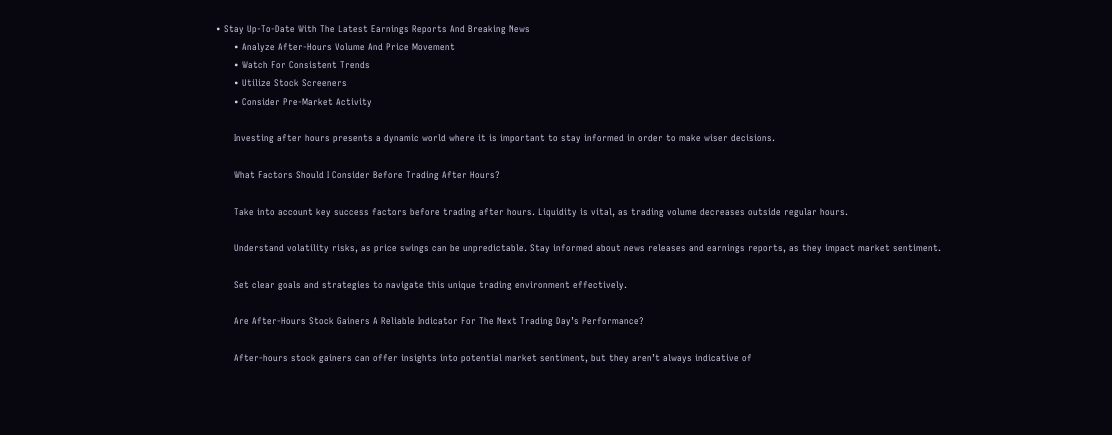• Stay Up-To-Date With The Latest Earnings Reports And Breaking News
      • Analyze After-Hours Volume And Price Movement
      • Watch For Consistent Trends
      • Utilize Stock Screeners
      • Consider Pre-Market Activity

      Investing after hours presents a dynamic world where it is important to stay informed in order to make wiser decisions.

      What Factors Should I Consider Before Trading After Hours?

      Take into account key success factors before trading after hours. Liquidity is vital, as trading volume decreases outside regular hours.

      Understand volatility risks, as price swings can be unpredictable. Stay informed about news releases and earnings reports, as they impact market sentiment.

      Set clear goals and strategies to navigate this unique trading environment effectively.

      Are After-Hours Stock Gainers A Reliable Indicator For The Next Trading Day’s Performance?

      After-hours stock gainers can offer insights into potential market sentiment, but they aren’t always indicative of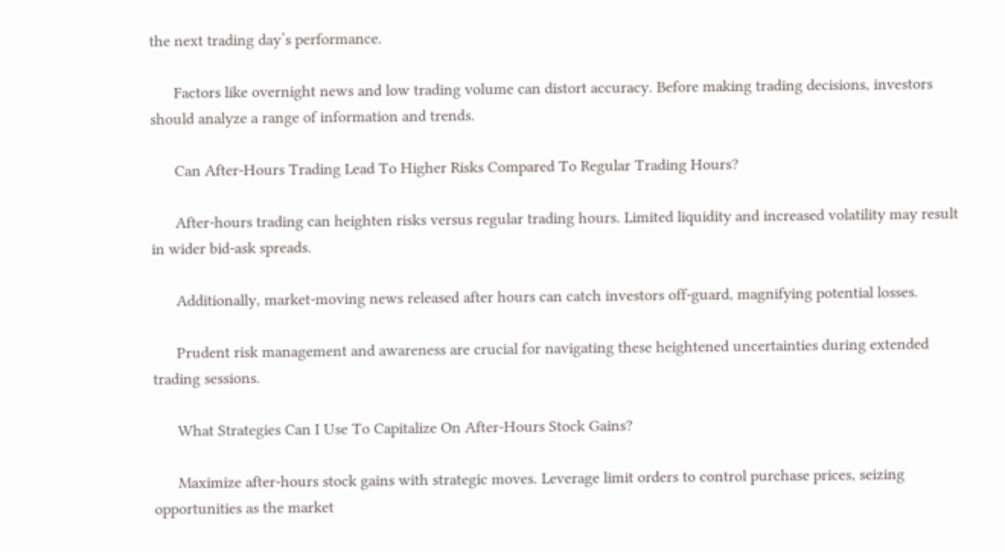the next trading day’s performance.

      Factors like overnight news and low trading volume can distort accuracy. Before making trading decisions, investors should analyze a range of information and trends.

      Can After-Hours Trading Lead To Higher Risks Compared To Regular Trading Hours?

      After-hours trading can heighten risks versus regular trading hours. Limited liquidity and increased volatility may result in wider bid-ask spreads.

      Additionally, market-moving news released after hours can catch investors off-guard, magnifying potential losses.

      Prudent risk management and awareness are crucial for navigating these heightened uncertainties during extended trading sessions.

      What Strategies Can I Use To Capitalize On After-Hours Stock Gains?

      Maximize after-hours stock gains with strategic moves. Leverage limit orders to control purchase prices, seizing opportunities as the market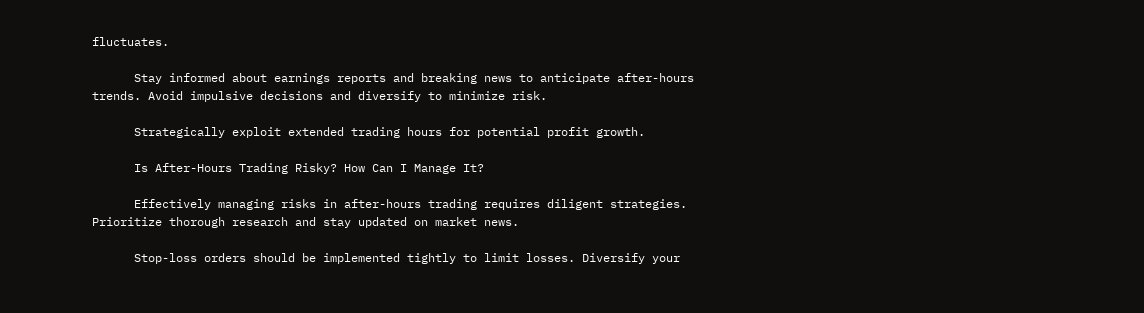fluctuates.

      Stay informed about earnings reports and breaking news to anticipate after-hours trends. Avoid impulsive decisions and diversify to minimize risk.

      Strategically exploit extended trading hours for potential profit growth.

      Is After-Hours Trading Risky? How Can I Manage It?

      Effectively managing risks in after-hours trading requires diligent strategies. Prioritize thorough research and stay updated on market news.

      Stop-loss orders should be implemented tightly to limit losses. Diversify your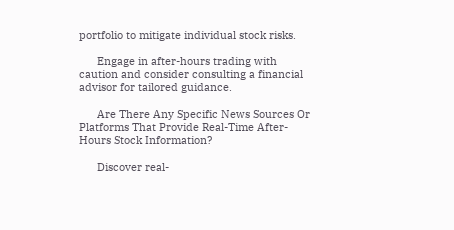portfolio to mitigate individual stock risks.

      Engage in after-hours trading with caution and consider consulting a financial advisor for tailored guidance.

      Are There Any Specific News Sources Or Platforms That Provide Real-Time After-Hours Stock Information?

      Discover real-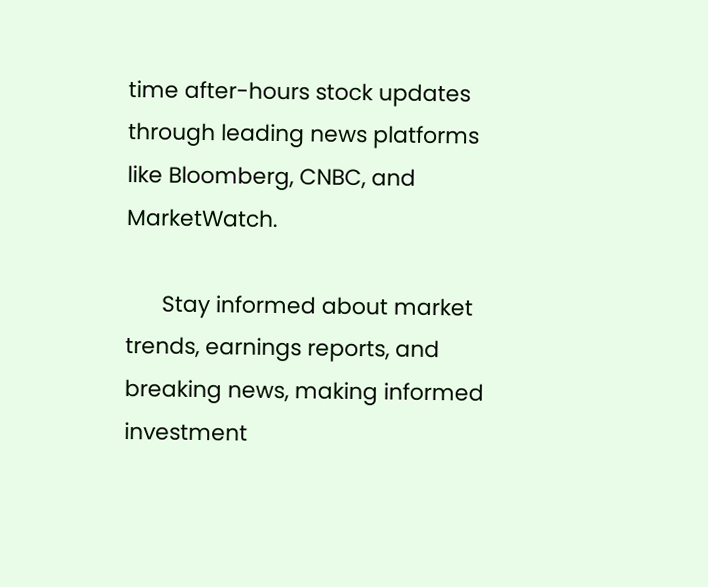time after-hours stock updates through leading news platforms like Bloomberg, CNBC, and MarketWatch.

      Stay informed about market trends, earnings reports, and breaking news, making informed investment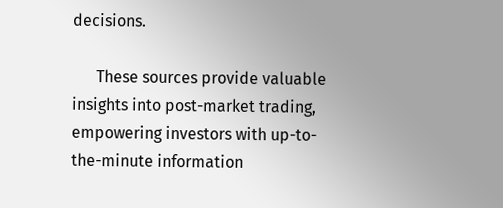decisions.

      These sources provide valuable insights into post-market trading, empowering investors with up-to-the-minute information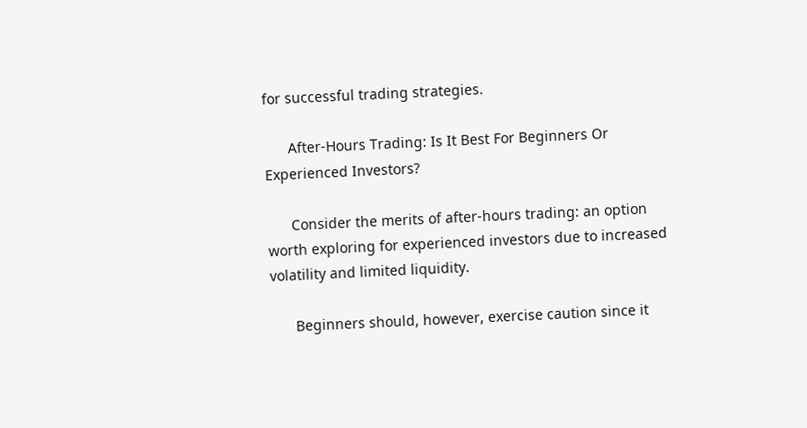for successful trading strategies.

      After-Hours Trading: Is It Best For Beginners Or Experienced Investors?

      Consider the merits of after-hours trading: an option worth exploring for experienced investors due to increased volatility and limited liquidity.

      Beginners should, however, exercise caution since it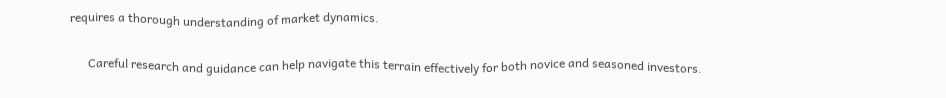requires a thorough understanding of market dynamics.

      Careful research and guidance can help navigate this terrain effectively for both novice and seasoned investors.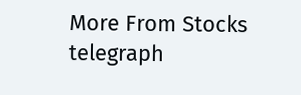More From Stocks telegraph